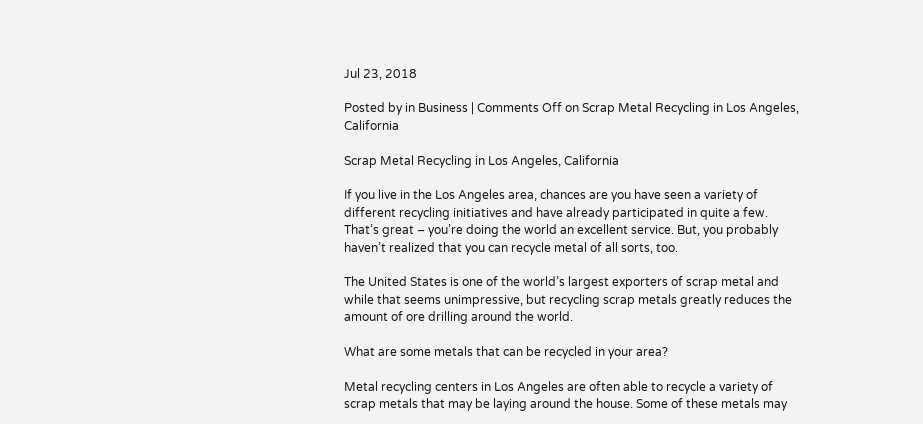Jul 23, 2018

Posted by in Business | Comments Off on Scrap Metal Recycling in Los Angeles, California

Scrap Metal Recycling in Los Angeles, California

If you live in the Los Angeles area, chances are you have seen a variety of different recycling initiatives and have already participated in quite a few. That’s great – you’re doing the world an excellent service. But, you probably haven’t realized that you can recycle metal of all sorts, too.

The United States is one of the world’s largest exporters of scrap metal and while that seems unimpressive, but recycling scrap metals greatly reduces the amount of ore drilling around the world.

What are some metals that can be recycled in your area?

Metal recycling centers in Los Angeles are often able to recycle a variety of scrap metals that may be laying around the house. Some of these metals may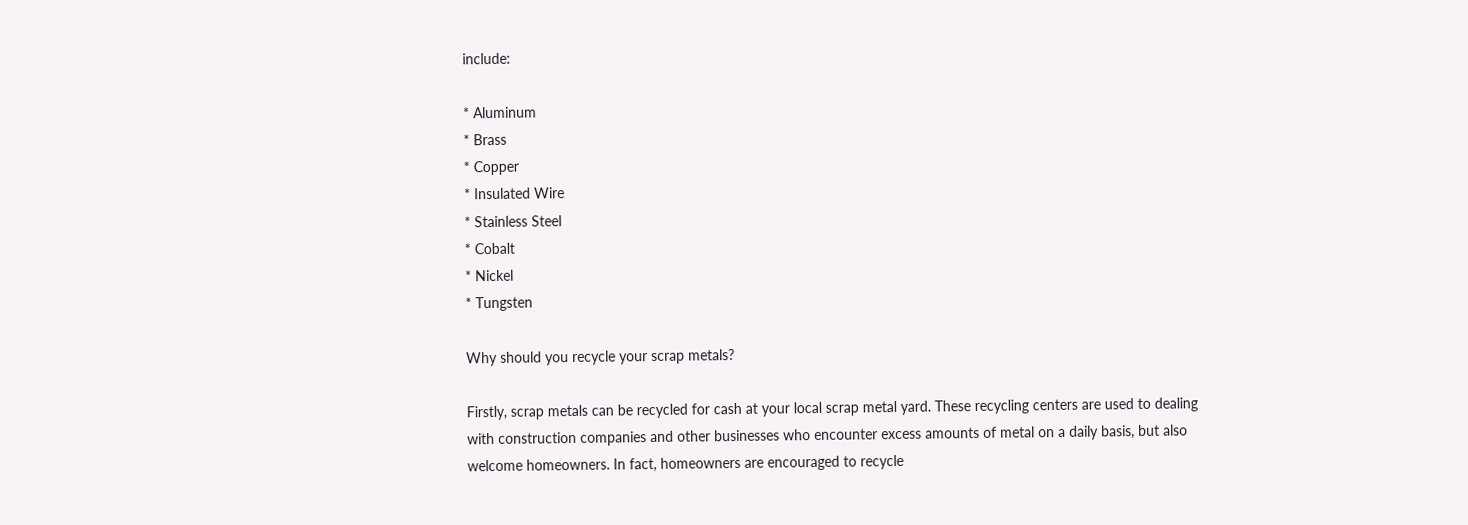include:

* Aluminum
* Brass
* Copper
* Insulated Wire
* Stainless Steel
* Cobalt
* Nickel
* Tungsten

Why should you recycle your scrap metals?

Firstly, scrap metals can be recycled for cash at your local scrap metal yard. These recycling centers are used to dealing with construction companies and other businesses who encounter excess amounts of metal on a daily basis, but also welcome homeowners. In fact, homeowners are encouraged to recycle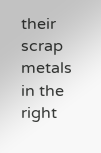their scrap metals in the right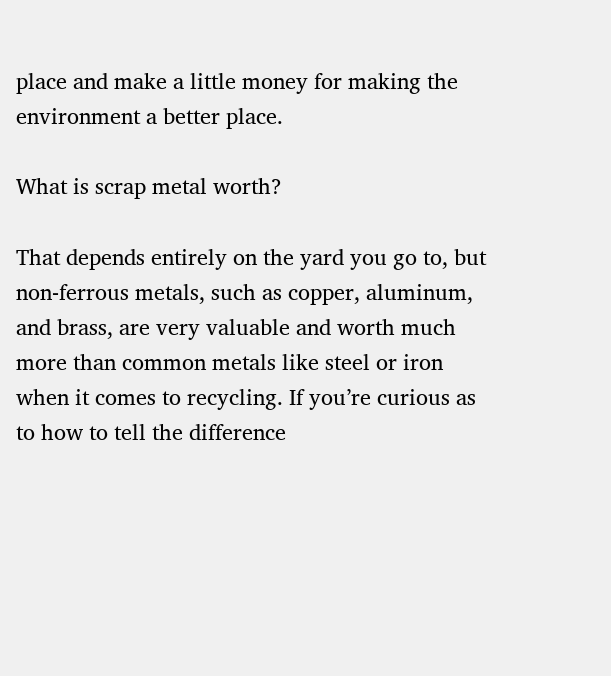place and make a little money for making the environment a better place.

What is scrap metal worth?

That depends entirely on the yard you go to, but non-ferrous metals, such as copper, aluminum, and brass, are very valuable and worth much more than common metals like steel or iron when it comes to recycling. If you’re curious as to how to tell the difference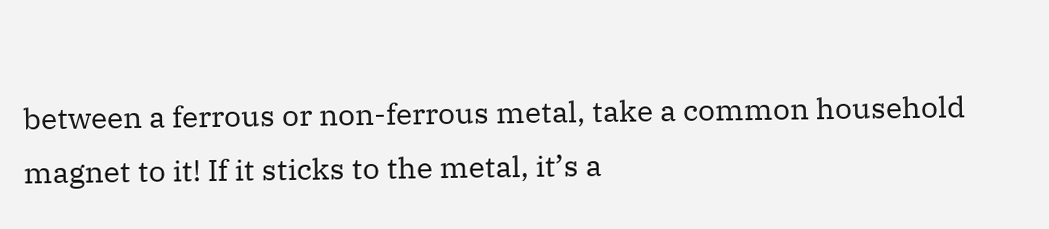between a ferrous or non-ferrous metal, take a common household magnet to it! If it sticks to the metal, it’s a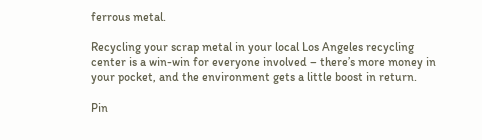ferrous metal.

Recycling your scrap metal in your local Los Angeles recycling center is a win-win for everyone involved – there’s more money in your pocket, and the environment gets a little boost in return.

Pin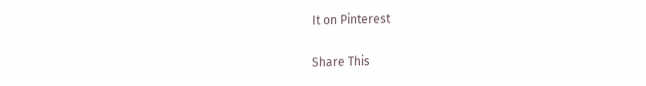It on Pinterest

Share This